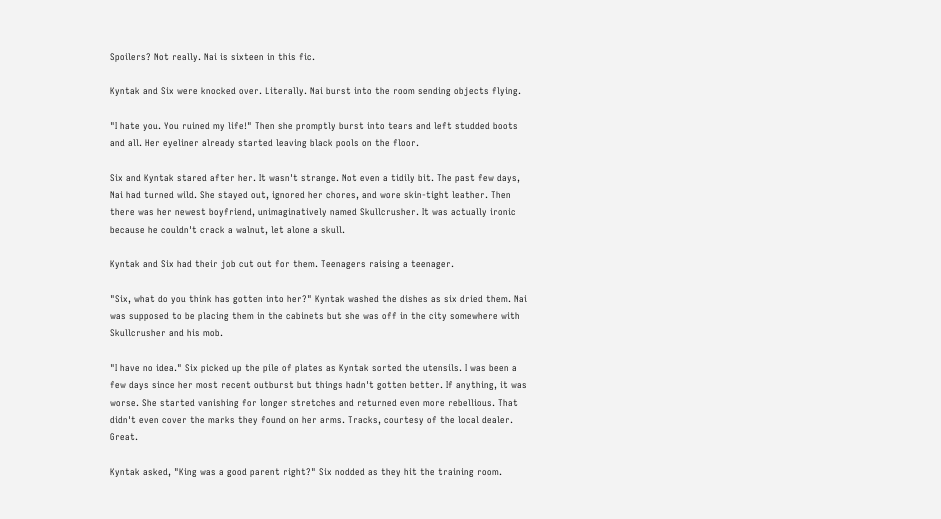Spoilers? Not really. Nai is sixteen in this fic.

Kyntak and Six were knocked over. Literally. Nai burst into the room sending objects flying.

"I hate you. You ruined my life!" Then she promptly burst into tears and left studded boots and all. Her eyeliner already started leaving black pools on the floor.

Six and Kyntak stared after her. It wasn't strange. Not even a tidily bit. The past few days, Nai had turned wild. She stayed out, ignored her chores, and wore skin-tight leather. Then there was her newest boyfriend, unimaginatively named Skullcrusher. It was actually ironic because he couldn't crack a walnut, let alone a skull.

Kyntak and Six had their job cut out for them. Teenagers raising a teenager.

"Six, what do you think has gotten into her?" Kyntak washed the dishes as six dried them. Nai was supposed to be placing them in the cabinets but she was off in the city somewhere with Skullcrusher and his mob.

"I have no idea." Six picked up the pile of plates as Kyntak sorted the utensils. I was been a few days since her most recent outburst but things hadn't gotten better. If anything, it was worse. She started vanishing for longer stretches and returned even more rebellious. That didn't even cover the marks they found on her arms. Tracks, courtesy of the local dealer. Great.

Kyntak asked, "King was a good parent right?" Six nodded as they hit the training room.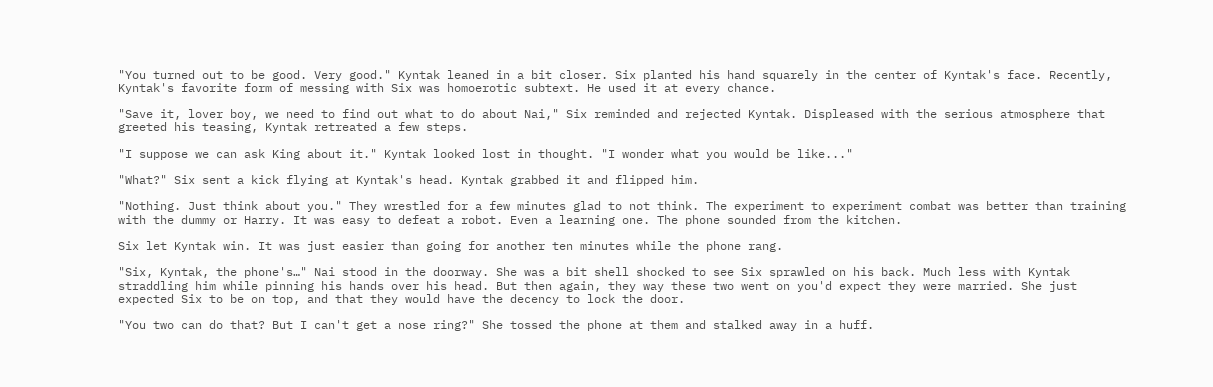"You turned out to be good. Very good." Kyntak leaned in a bit closer. Six planted his hand squarely in the center of Kyntak's face. Recently, Kyntak's favorite form of messing with Six was homoerotic subtext. He used it at every chance.

"Save it, lover boy, we need to find out what to do about Nai," Six reminded and rejected Kyntak. Displeased with the serious atmosphere that greeted his teasing, Kyntak retreated a few steps.

"I suppose we can ask King about it." Kyntak looked lost in thought. "I wonder what you would be like..."

"What?" Six sent a kick flying at Kyntak's head. Kyntak grabbed it and flipped him.

"Nothing. Just think about you." They wrestled for a few minutes glad to not think. The experiment to experiment combat was better than training with the dummy or Harry. It was easy to defeat a robot. Even a learning one. The phone sounded from the kitchen.

Six let Kyntak win. It was just easier than going for another ten minutes while the phone rang.

"Six, Kyntak, the phone's…" Nai stood in the doorway. She was a bit shell shocked to see Six sprawled on his back. Much less with Kyntak straddling him while pinning his hands over his head. But then again, they way these two went on you'd expect they were married. She just expected Six to be on top, and that they would have the decency to lock the door.

"You two can do that? But I can't get a nose ring?" She tossed the phone at them and stalked away in a huff.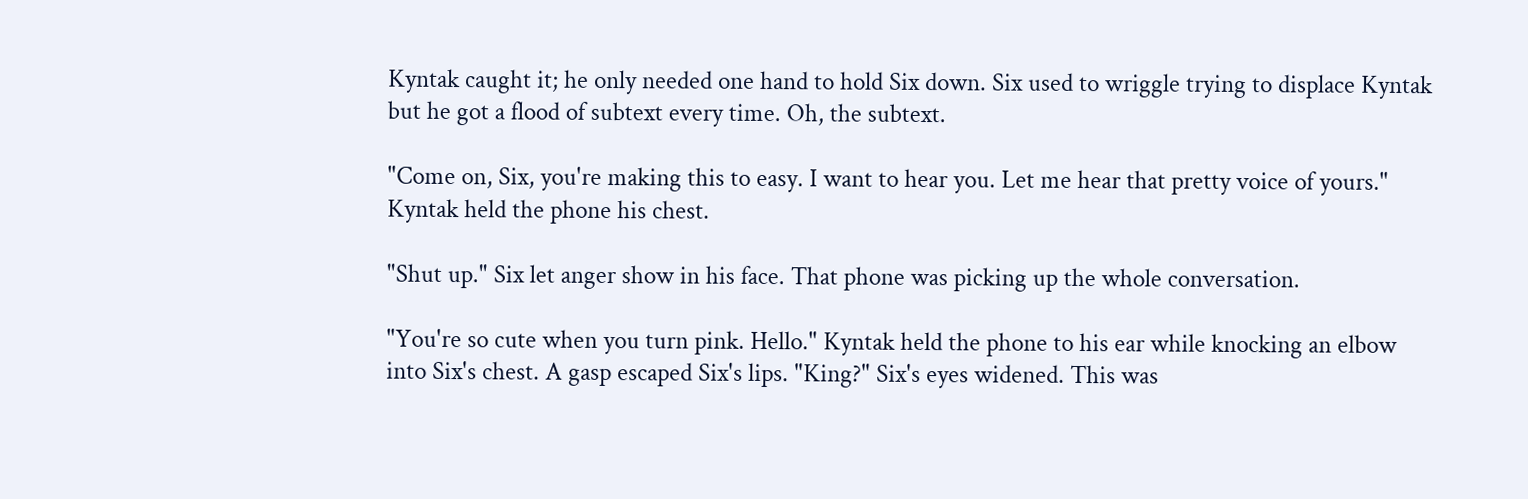Kyntak caught it; he only needed one hand to hold Six down. Six used to wriggle trying to displace Kyntak but he got a flood of subtext every time. Oh, the subtext.

"Come on, Six, you're making this to easy. I want to hear you. Let me hear that pretty voice of yours." Kyntak held the phone his chest.

"Shut up." Six let anger show in his face. That phone was picking up the whole conversation.

"You're so cute when you turn pink. Hello." Kyntak held the phone to his ear while knocking an elbow into Six's chest. A gasp escaped Six's lips. "King?" Six's eyes widened. This was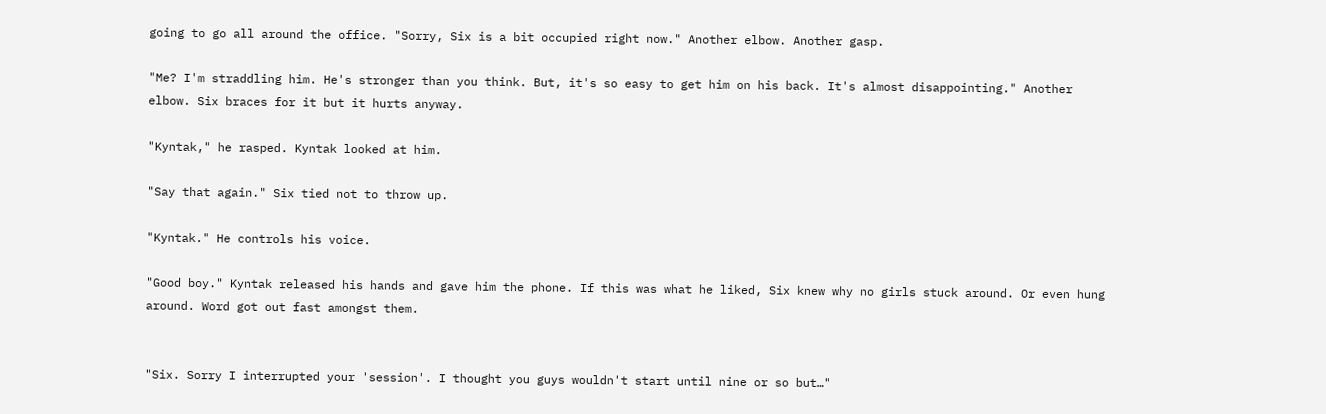going to go all around the office. "Sorry, Six is a bit occupied right now." Another elbow. Another gasp.

"Me? I'm straddling him. He's stronger than you think. But, it's so easy to get him on his back. It's almost disappointing." Another elbow. Six braces for it but it hurts anyway.

"Kyntak," he rasped. Kyntak looked at him.

"Say that again." Six tied not to throw up.

"Kyntak." He controls his voice.

"Good boy." Kyntak released his hands and gave him the phone. If this was what he liked, Six knew why no girls stuck around. Or even hung around. Word got out fast amongst them.


"Six. Sorry I interrupted your 'session'. I thought you guys wouldn't start until nine or so but…"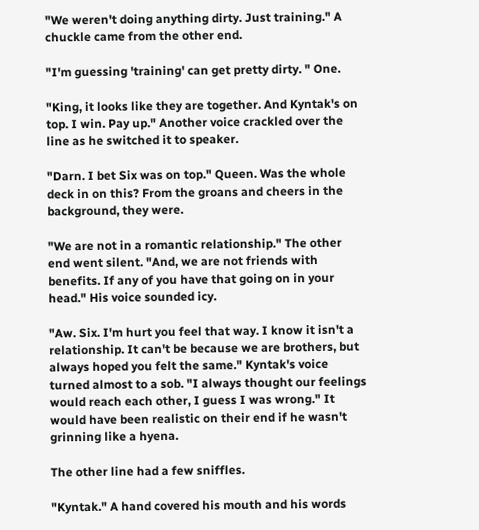"We weren't doing anything dirty. Just training." A chuckle came from the other end.

"I'm guessing 'training' can get pretty dirty. " One.

"King, it looks like they are together. And Kyntak's on top. I win. Pay up." Another voice crackled over the line as he switched it to speaker.

"Darn. I bet Six was on top." Queen. Was the whole deck in on this? From the groans and cheers in the background, they were.

"We are not in a romantic relationship." The other end went silent. "And, we are not friends with benefits. If any of you have that going on in your head." His voice sounded icy.

"Aw. Six. I'm hurt you feel that way. I know it isn't a relationship. It can't be because we are brothers, but always hoped you felt the same." Kyntak's voice turned almost to a sob. "I always thought our feelings would reach each other, I guess I was wrong." It would have been realistic on their end if he wasn't grinning like a hyena.

The other line had a few sniffles.

"Kyntak." A hand covered his mouth and his words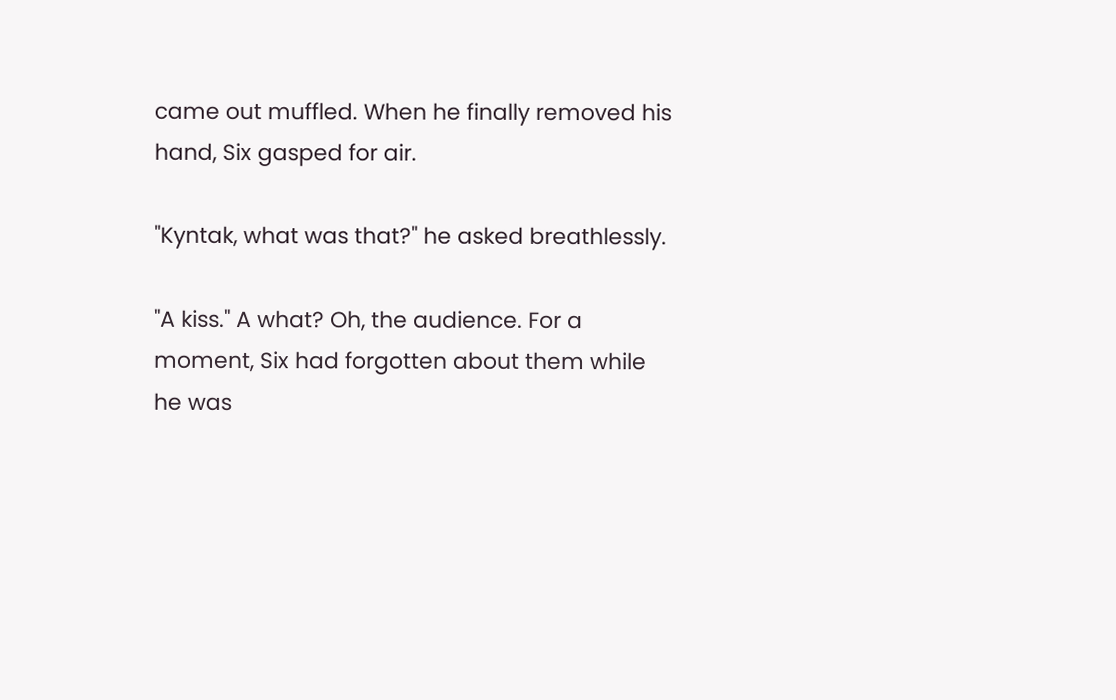came out muffled. When he finally removed his hand, Six gasped for air.

"Kyntak, what was that?" he asked breathlessly.

"A kiss." A what? Oh, the audience. For a moment, Six had forgotten about them while he was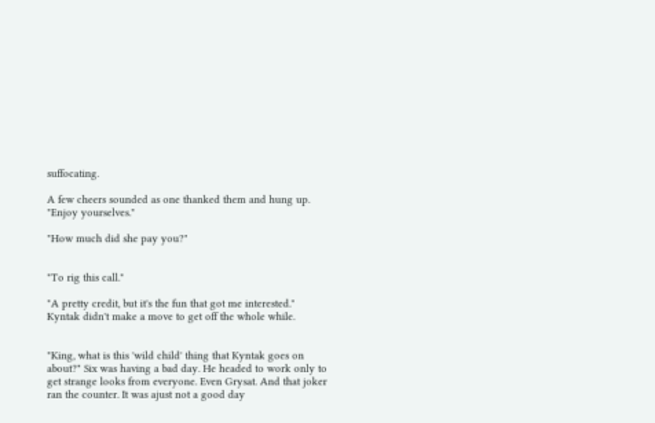suffocating.

A few cheers sounded as one thanked them and hung up. "Enjoy yourselves."

"How much did she pay you?"


"To rig this call."

"A pretty credit, but it's the fun that got me interested." Kyntak didn't make a move to get off the whole while.


"King, what is this 'wild child' thing that Kyntak goes on about?" Six was having a bad day. He headed to work only to get strange looks from everyone. Even Grysat. And that joker ran the counter. It was ajust not a good day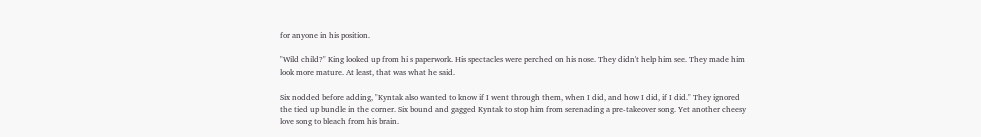for anyone in his position.

"Wild child?" King looked up from hi s paperwork. His spectacles were perched on his nose. They didn't help him see. They made him look more mature. At least, that was what he said.

Six nodded before adding, "Kyntak also wanted to know if I went through them, when I did, and how I did, if I did." They ignored the tied up bundle in the corner. Six bound and gagged Kyntak to stop him from serenading a pre-takeover song. Yet another cheesy love song to bleach from his brain.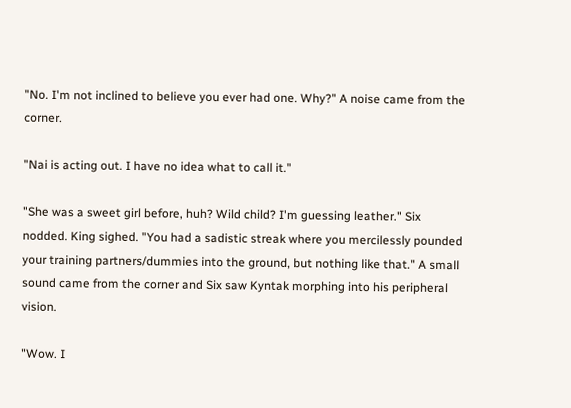"No. I'm not inclined to believe you ever had one. Why?" A noise came from the corner.

"Nai is acting out. I have no idea what to call it."

"She was a sweet girl before, huh? Wild child? I'm guessing leather." Six nodded. King sighed. "You had a sadistic streak where you mercilessly pounded your training partners/dummies into the ground, but nothing like that." A small sound came from the corner and Six saw Kyntak morphing into his peripheral vision.

"Wow. I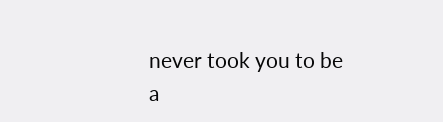never took you to be a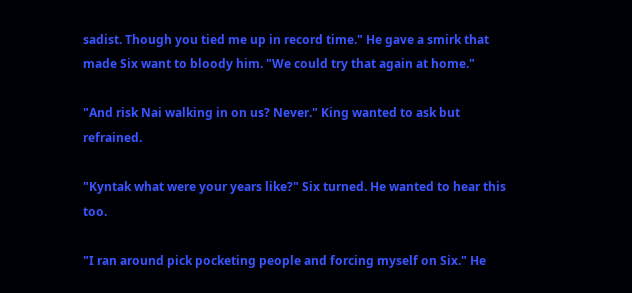sadist. Though you tied me up in record time." He gave a smirk that made Six want to bloody him. "We could try that again at home."

"And risk Nai walking in on us? Never." King wanted to ask but refrained.

"Kyntak what were your years like?" Six turned. He wanted to hear this too.

"I ran around pick pocketing people and forcing myself on Six." He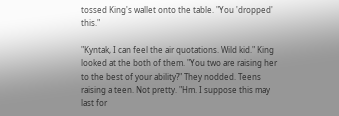tossed King's wallet onto the table. "You 'dropped' this."

"Kyntak, I can feel the air quotations. Wild kid." King looked at the both of them. "You two are raising her to the best of your ability?" They nodded. Teens raising a teen. Not pretty. "Hm. I suppose this may last for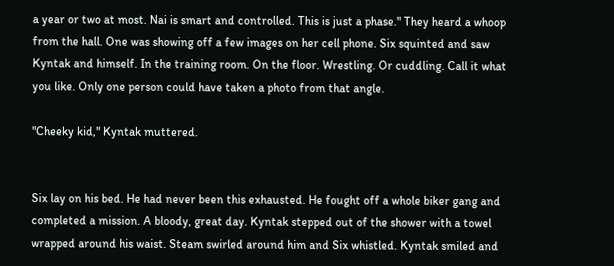a year or two at most. Nai is smart and controlled. This is just a phase." They heard a whoop from the hall. One was showing off a few images on her cell phone. Six squinted and saw Kyntak and himself. In the training room. On the floor. Wrestling. Or cuddling. Call it what you like. Only one person could have taken a photo from that angle.

"Cheeky kid," Kyntak muttered.


Six lay on his bed. He had never been this exhausted. He fought off a whole biker gang and completed a mission. A bloody, great day. Kyntak stepped out of the shower with a towel wrapped around his waist. Steam swirled around him and Six whistled. Kyntak smiled and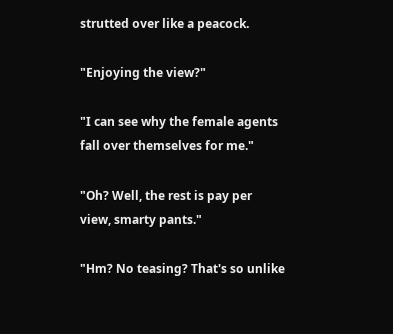strutted over like a peacock.

"Enjoying the view?"

"I can see why the female agents fall over themselves for me."

"Oh? Well, the rest is pay per view, smarty pants."

"Hm? No teasing? That's so unlike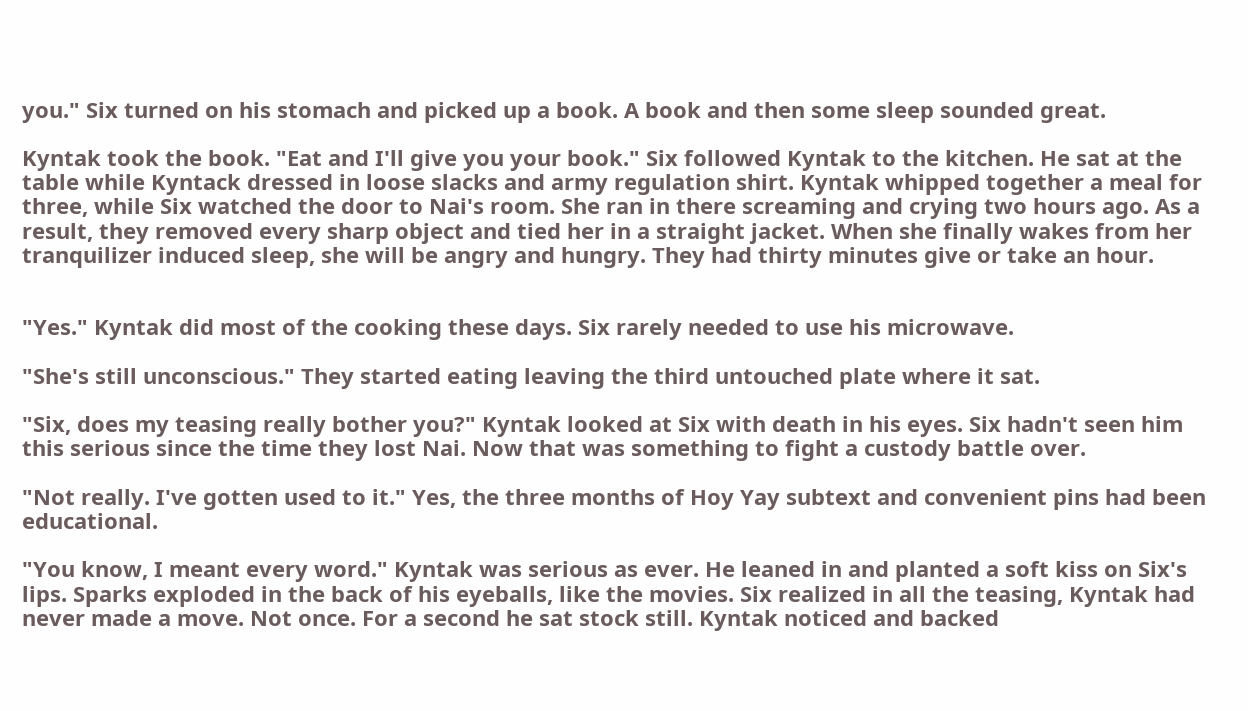you." Six turned on his stomach and picked up a book. A book and then some sleep sounded great.

Kyntak took the book. "Eat and I'll give you your book." Six followed Kyntak to the kitchen. He sat at the table while Kyntack dressed in loose slacks and army regulation shirt. Kyntak whipped together a meal for three, while Six watched the door to Nai's room. She ran in there screaming and crying two hours ago. As a result, they removed every sharp object and tied her in a straight jacket. When she finally wakes from her tranquilizer induced sleep, she will be angry and hungry. They had thirty minutes give or take an hour.


"Yes." Kyntak did most of the cooking these days. Six rarely needed to use his microwave.

"She's still unconscious." They started eating leaving the third untouched plate where it sat.

"Six, does my teasing really bother you?" Kyntak looked at Six with death in his eyes. Six hadn't seen him this serious since the time they lost Nai. Now that was something to fight a custody battle over.

"Not really. I've gotten used to it." Yes, the three months of Hoy Yay subtext and convenient pins had been educational.

"You know, I meant every word." Kyntak was serious as ever. He leaned in and planted a soft kiss on Six's lips. Sparks exploded in the back of his eyeballs, like the movies. Six realized in all the teasing, Kyntak had never made a move. Not once. For a second he sat stock still. Kyntak noticed and backed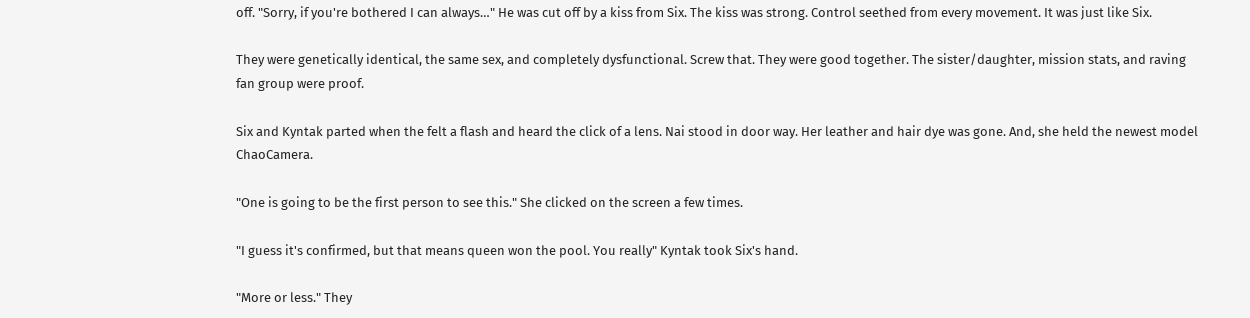off. "Sorry, if you're bothered I can always…" He was cut off by a kiss from Six. The kiss was strong. Control seethed from every movement. It was just like Six.

They were genetically identical, the same sex, and completely dysfunctional. Screw that. They were good together. The sister/daughter, mission stats, and raving fan group were proof.

Six and Kyntak parted when the felt a flash and heard the click of a lens. Nai stood in door way. Her leather and hair dye was gone. And, she held the newest model ChaoCamera.

"One is going to be the first person to see this." She clicked on the screen a few times.

"I guess it's confirmed, but that means queen won the pool. You really" Kyntak took Six's hand.

"More or less." They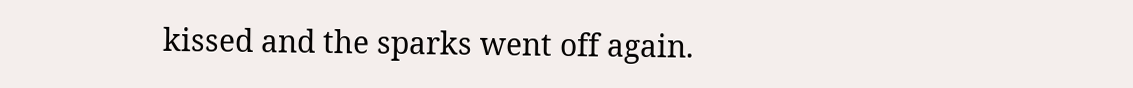kissed and the sparks went off again.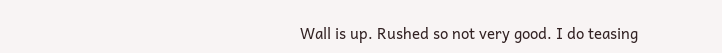Wall is up. Rushed so not very good. I do teasing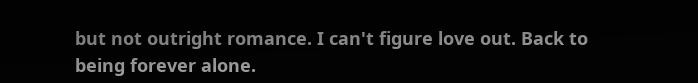but not outright romance. I can't figure love out. Back to being forever alone.